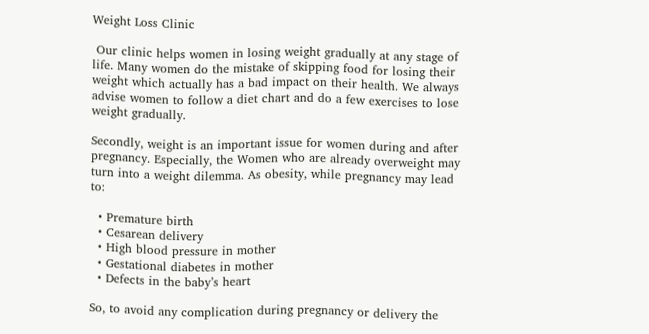Weight Loss Clinic

 Our clinic helps women in losing weight gradually at any stage of life. Many women do the mistake of skipping food for losing their weight which actually has a bad impact on their health. We always advise women to follow a diet chart and do a few exercises to lose weight gradually.

Secondly, weight is an important issue for women during and after pregnancy. Especially, the Women who are already overweight may turn into a weight dilemma. As obesity, while pregnancy may lead to:

  • Premature birth
  • Cesarean delivery
  • High blood pressure in mother
  • Gestational diabetes in mother
  • Defects in the baby’s heart

So, to avoid any complication during pregnancy or delivery the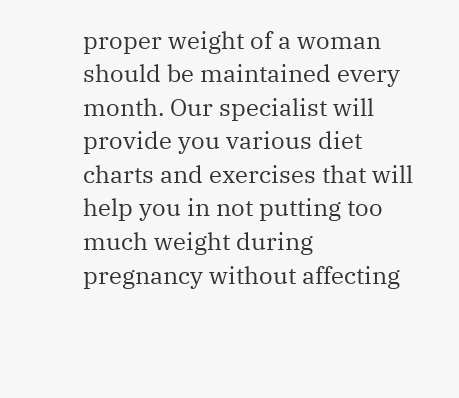proper weight of a woman should be maintained every month. Our specialist will provide you various diet charts and exercises that will help you in not putting too much weight during pregnancy without affecting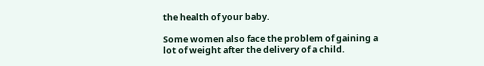the health of your baby.

Some women also face the problem of gaining a lot of weight after the delivery of a child.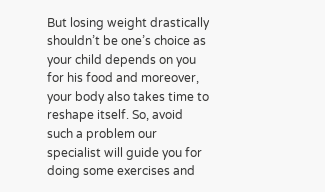But losing weight drastically shouldn’t be one’s choice as your child depends on you for his food and moreover, your body also takes time to reshape itself. So, avoid such a problem our specialist will guide you for doing some exercises and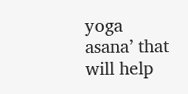yoga asana’ that will help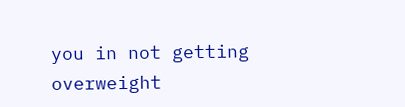you in not getting overweight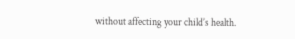without affecting your child’s health.